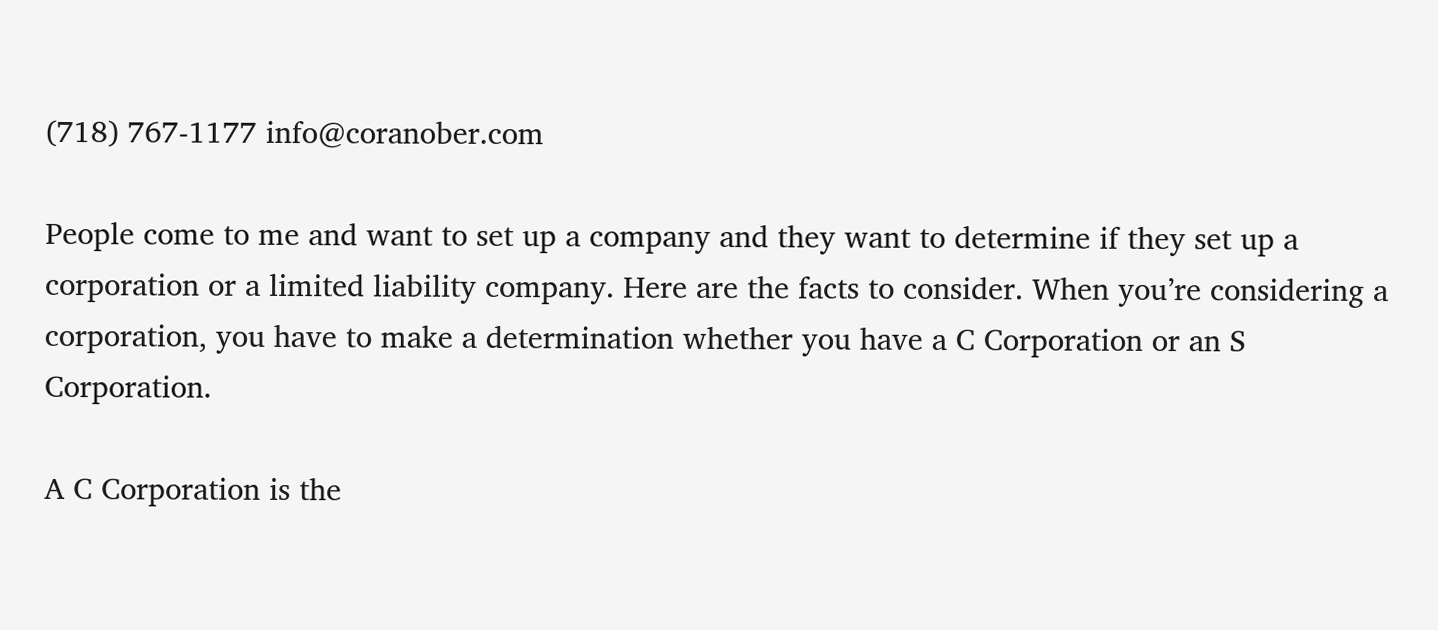(718) 767-1177 info@coranober.com

People come to me and want to set up a company and they want to determine if they set up a corporation or a limited liability company. Here are the facts to consider. When you’re considering a corporation, you have to make a determination whether you have a C Corporation or an S Corporation.

A C Corporation is the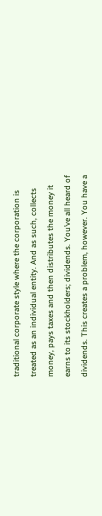traditional corporate style where the corporation is treated as an individual entity. And as such, collects money, pays taxes and then distributes the money it earns to its stockholders; dividends. You’ve all heard of dividends. This creates a problem, however. You have a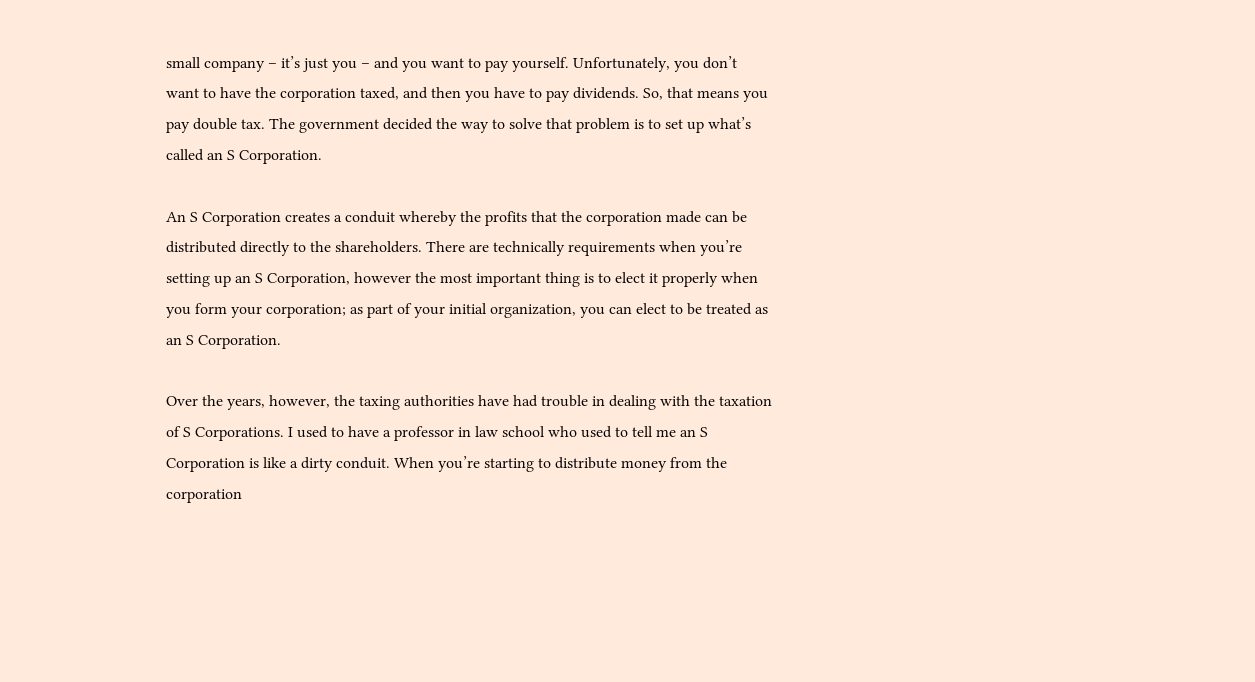small company – it’s just you – and you want to pay yourself. Unfortunately, you don’t want to have the corporation taxed, and then you have to pay dividends. So, that means you pay double tax. The government decided the way to solve that problem is to set up what’s called an S Corporation.

An S Corporation creates a conduit whereby the profits that the corporation made can be distributed directly to the shareholders. There are technically requirements when you’re setting up an S Corporation, however the most important thing is to elect it properly when you form your corporation; as part of your initial organization, you can elect to be treated as an S Corporation.

Over the years, however, the taxing authorities have had trouble in dealing with the taxation of S Corporations. I used to have a professor in law school who used to tell me an S Corporation is like a dirty conduit. When you’re starting to distribute money from the corporation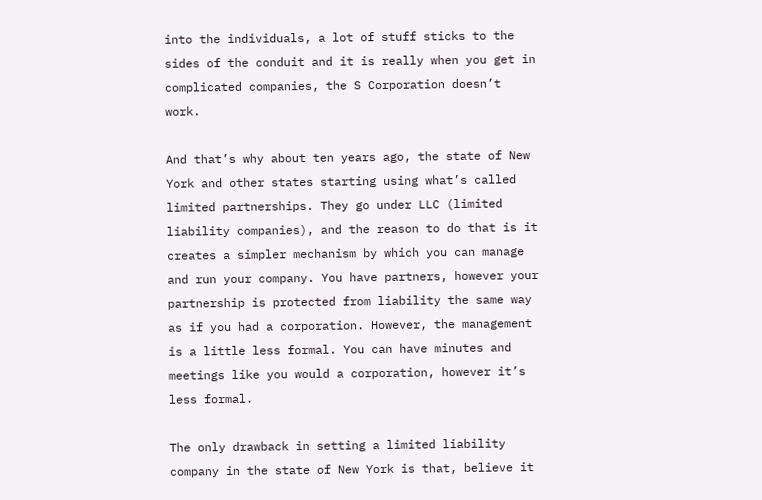into the individuals, a lot of stuff sticks to the sides of the conduit and it is really when you get in complicated companies, the S Corporation doesn’t work.

And that’s why about ten years ago, the state of New York and other states starting using what’s called limited partnerships. They go under LLC (limited liability companies), and the reason to do that is it creates a simpler mechanism by which you can manage and run your company. You have partners, however your partnership is protected from liability the same way as if you had a corporation. However, the management is a little less formal. You can have minutes and meetings like you would a corporation, however it’s less formal.

The only drawback in setting a limited liability company in the state of New York is that, believe it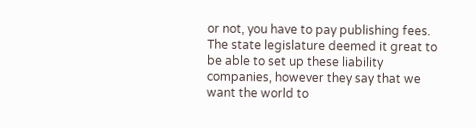or not, you have to pay publishing fees. The state legislature deemed it great to be able to set up these liability companies, however they say that we want the world to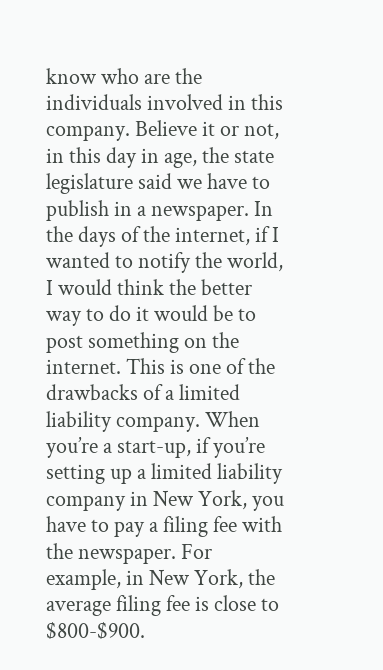know who are the individuals involved in this company. Believe it or not, in this day in age, the state legislature said we have to publish in a newspaper. In the days of the internet, if I wanted to notify the world, I would think the better way to do it would be to post something on the internet. This is one of the drawbacks of a limited liability company. When you’re a start-up, if you’re setting up a limited liability company in New York, you have to pay a filing fee with the newspaper. For example, in New York, the average filing fee is close to $800-$900.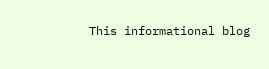This informational blog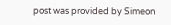post was provided by Simeon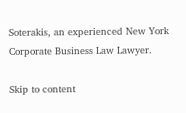Soterakis, an experienced New York Corporate Business Law Lawyer.

Skip to content